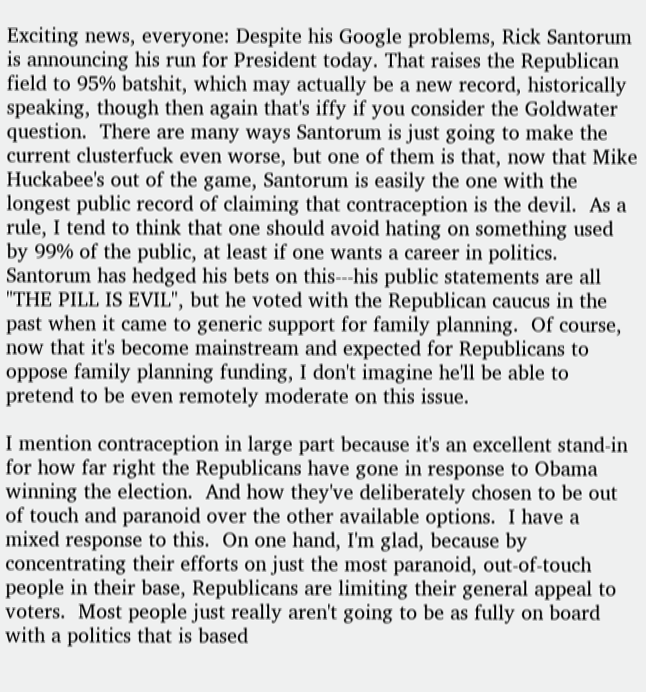Exciting news, everyone: Despite his Google problems, Rick Santorum is announcing his run for President today. That raises the Republican field to 95% batshit, which may actually be a new record, historically speaking, though then again that's iffy if you consider the Goldwater question.  There are many ways Santorum is just going to make the current clusterfuck even worse, but one of them is that, now that Mike Huckabee's out of the game, Santorum is easily the one with the longest public record of claiming that contraception is the devil.  As a rule, I tend to think that one should avoid hating on something used by 99% of the public, at least if one wants a career in politics.  Santorum has hedged his bets on this---his public statements are all "THE PILL IS EVIL", but he voted with the Republican caucus in the past when it came to generic support for family planning.  Of course, now that it's become mainstream and expected for Republicans to oppose family planning funding, I don't imagine he'll be able to pretend to be even remotely moderate on this issue.

I mention contraception in large part because it's an excellent stand-in for how far right the Republicans have gone in response to Obama winning the election.  And how they've deliberately chosen to be out of touch and paranoid over the other available options.  I have a mixed response to this.  On one hand, I'm glad, because by concentrating their efforts on just the most paranoid, out-of-touch people in their base, Republicans are limiting their general appeal to voters.  Most people just really aren't going to be as fully on board with a politics that is based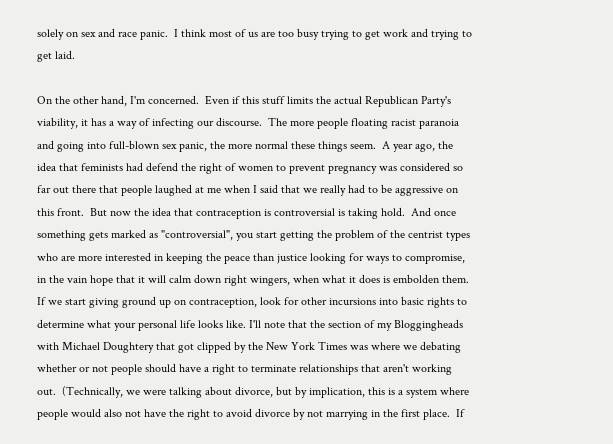solely on sex and race panic.  I think most of us are too busy trying to get work and trying to get laid.

On the other hand, I'm concerned.  Even if this stuff limits the actual Republican Party's viability, it has a way of infecting our discourse.  The more people floating racist paranoia and going into full-blown sex panic, the more normal these things seem.  A year ago, the idea that feminists had defend the right of women to prevent pregnancy was considered so far out there that people laughed at me when I said that we really had to be aggressive on this front.  But now the idea that contraception is controversial is taking hold.  And once something gets marked as "controversial", you start getting the problem of the centrist types who are more interested in keeping the peace than justice looking for ways to compromise, in the vain hope that it will calm down right wingers, when what it does is embolden them.  If we start giving ground up on contraception, look for other incursions into basic rights to determine what your personal life looks like. I'll note that the section of my Bloggingheads with Michael Doughtery that got clipped by the New York Times was where we debating whether or not people should have a right to terminate relationships that aren't working out.  (Technically, we were talking about divorce, but by implication, this is a system where people would also not have the right to avoid divorce by not marrying in the first place.  If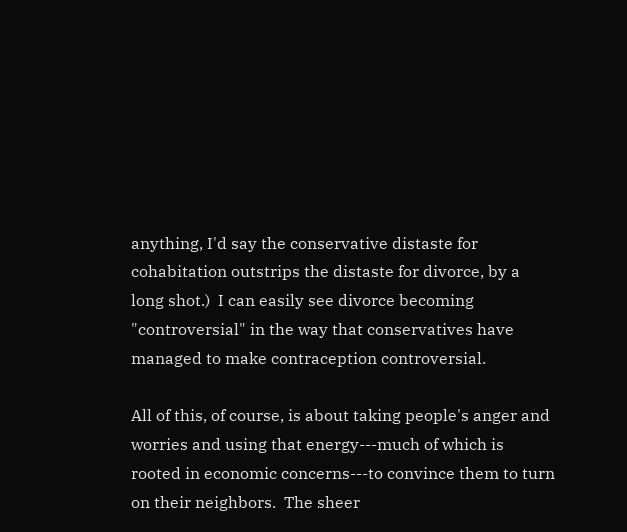anything, I'd say the conservative distaste for cohabitation outstrips the distaste for divorce, by a long shot.)  I can easily see divorce becoming "controversial" in the way that conservatives have managed to make contraception controversial.

All of this, of course, is about taking people's anger and worries and using that energy---much of which is rooted in economic concerns---to convince them to turn on their neighbors.  The sheer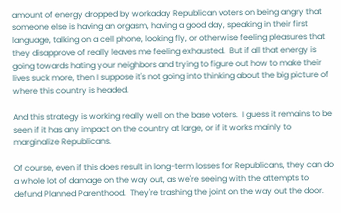amount of energy dropped by workaday Republican voters on being angry that someone else is having an orgasm, having a good day, speaking in their first language, talking on a cell phone, looking fly, or otherwise feeling pleasures that they disapprove of really leaves me feeling exhausted.  But if all that energy is going towards hating your neighbors and trying to figure out how to make their lives suck more, then I suppose it's not going into thinking about the big picture of where this country is headed.

And this strategy is working really well on the base voters.  I guess it remains to be seen if it has any impact on the country at large, or if it works mainly to marginalize Republicans.

Of course, even if this does result in long-term losses for Republicans, they can do a whole lot of damage on the way out, as we're seeing with the attempts to defund Planned Parenthood.  They're trashing the joint on the way out the door.